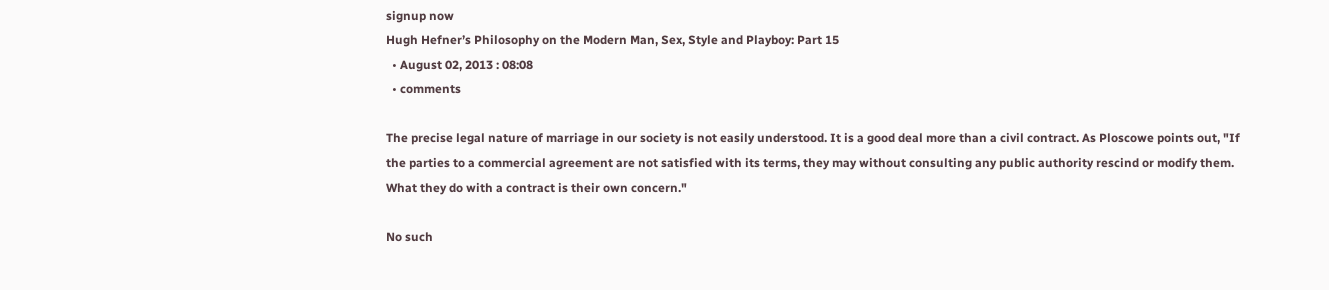signup now
Hugh Hefner’s Philosophy on the Modern Man, Sex, Style and Playboy: Part 15
  • August 02, 2013 : 08:08
  • comments

The precise legal nature of marriage in our society is not easily understood. It is a good deal more than a civil contract. As Ploscowe points out, "If the parties to a commercial agreement are not satisfied with its terms, they may without consulting any public authority rescind or modify them. What they do with a contract is their own concern."

No such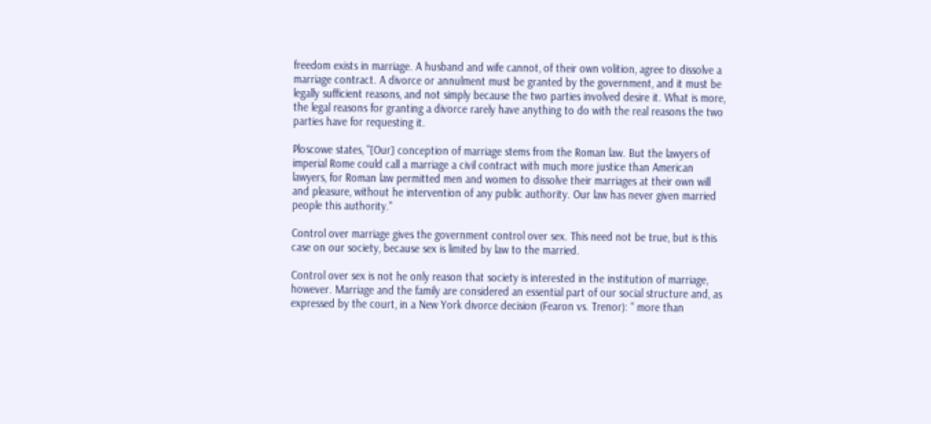freedom exists in marriage. A husband and wife cannot, of their own volition, agree to dissolve a marriage contract. A divorce or annulment must be granted by the government, and it must be legally sufficient reasons, and not simply because the two parties involved desire it. What is more, the legal reasons for granting a divorce rarely have anything to do with the real reasons the two parties have for requesting it.

Ploscowe states, "[Our] conception of marriage stems from the Roman law. But the lawyers of imperial Rome could call a marriage a civil contract with much more justice than American lawyers, for Roman law permitted men and women to dissolve their marriages at their own will and pleasure, without he intervention of any public authority. Our law has never given married people this authority."

Control over marriage gives the government control over sex. This need not be true, but is this case on our society, because sex is limited by law to the married.

Control over sex is not he only reason that society is interested in the institution of marriage, however. Marriage and the family are considered an essential part of our social structure and, as expressed by the court, in a New York divorce decision (Fearon vs. Trenor): " more than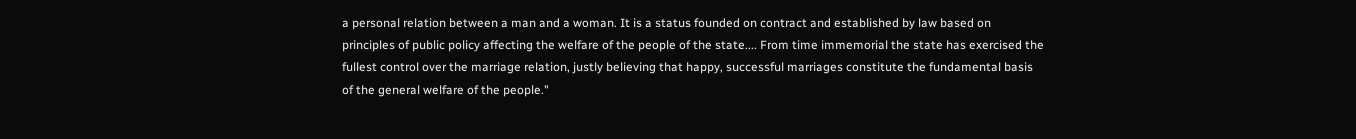a personal relation between a man and a woman. It is a status founded on contract and established by law based on principles of public policy affecting the welfare of the people of the state.... From time immemorial the state has exercised the fullest control over the marriage relation, justly believing that happy, successful marriages constitute the fundamental basis of the general welfare of the people."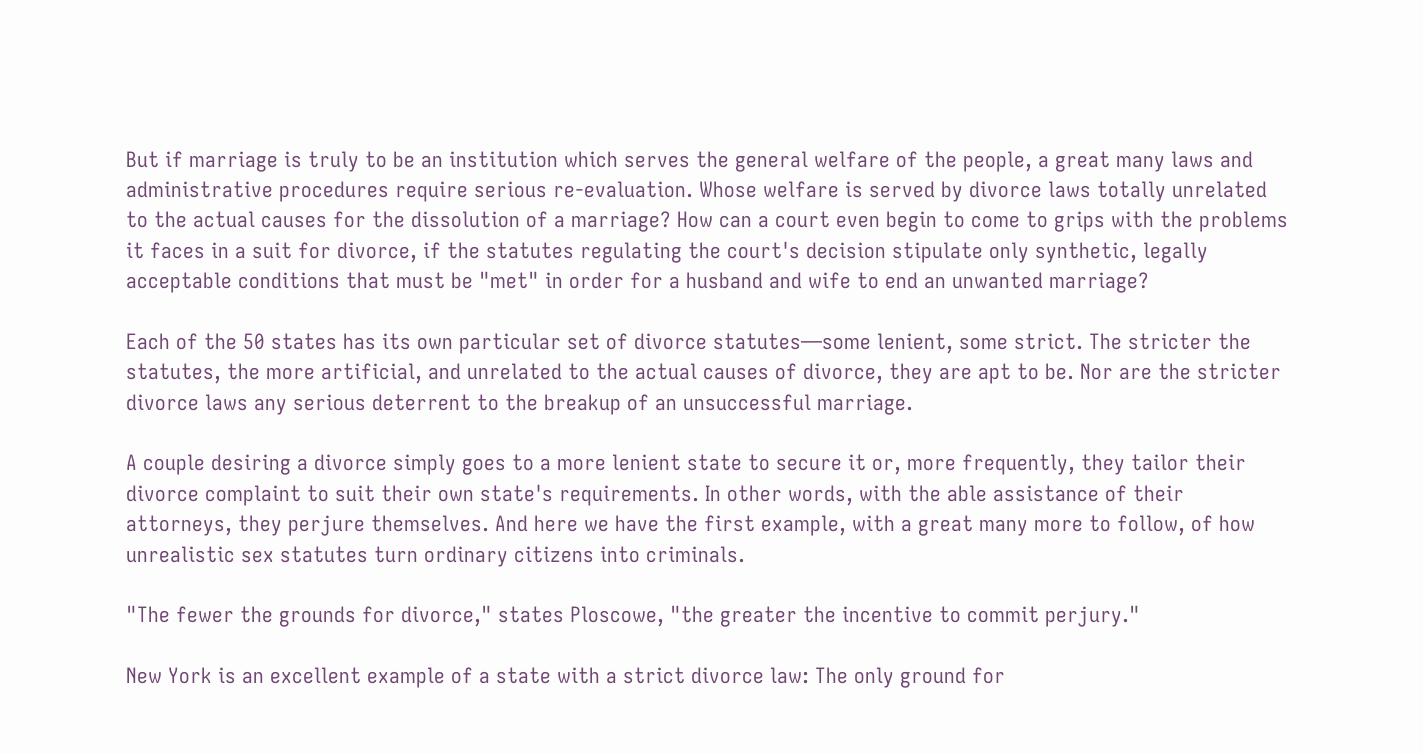But if marriage is truly to be an institution which serves the general welfare of the people, a great many laws and administrative procedures require serious re-evaluation. Whose welfare is served by divorce laws totally unrelated to the actual causes for the dissolution of a marriage? How can a court even begin to come to grips with the problems it faces in a suit for divorce, if the statutes regulating the court's decision stipulate only synthetic, legally acceptable conditions that must be "met" in order for a husband and wife to end an unwanted marriage?

Each of the 50 states has its own particular set of divorce statutes—some lenient, some strict. The stricter the statutes, the more artificial, and unrelated to the actual causes of divorce, they are apt to be. Nor are the stricter divorce laws any serious deterrent to the breakup of an unsuccessful marriage.

A couple desiring a divorce simply goes to a more lenient state to secure it or, more frequently, they tailor their divorce complaint to suit their own state's requirements. In other words, with the able assistance of their attorneys, they perjure themselves. And here we have the first example, with a great many more to follow, of how unrealistic sex statutes turn ordinary citizens into criminals.

"The fewer the grounds for divorce," states Ploscowe, "the greater the incentive to commit perjury."

New York is an excellent example of a state with a strict divorce law: The only ground for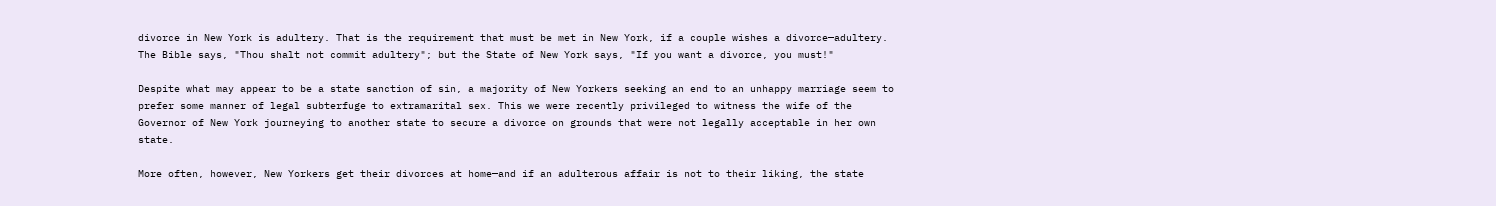divorce in New York is adultery. That is the requirement that must be met in New York, if a couple wishes a divorce—adultery. The Bible says, "Thou shalt not commit adultery"; but the State of New York says, "If you want a divorce, you must!"

Despite what may appear to be a state sanction of sin, a majority of New Yorkers seeking an end to an unhappy marriage seem to prefer some manner of legal subterfuge to extramarital sex. This we were recently privileged to witness the wife of the Governor of New York journeying to another state to secure a divorce on grounds that were not legally acceptable in her own state.

More often, however, New Yorkers get their divorces at home—and if an adulterous affair is not to their liking, the state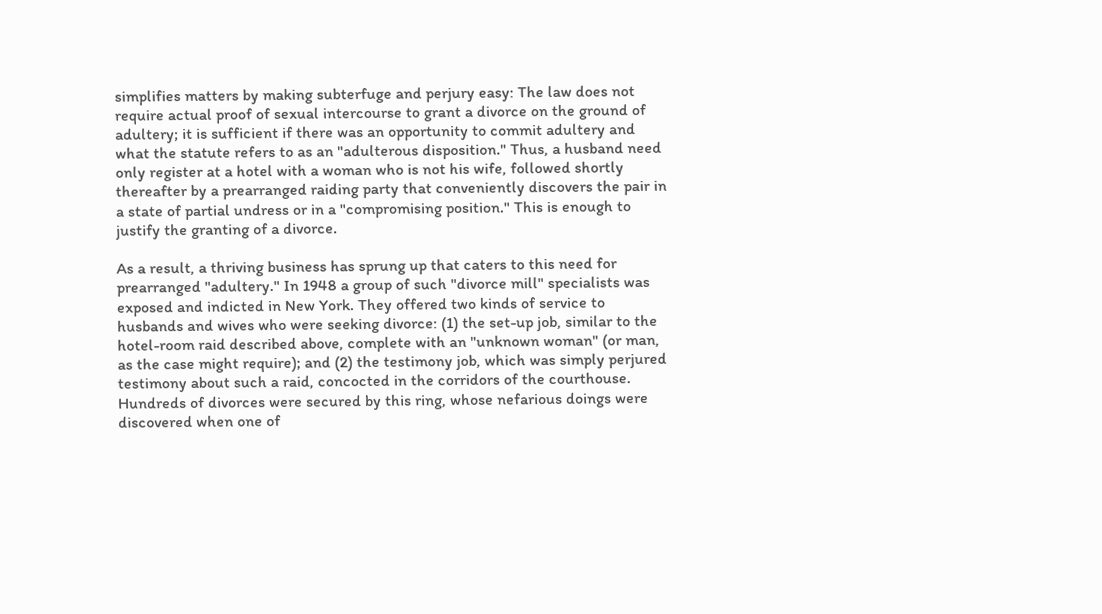simplifies matters by making subterfuge and perjury easy: The law does not require actual proof of sexual intercourse to grant a divorce on the ground of adultery; it is sufficient if there was an opportunity to commit adultery and what the statute refers to as an "adulterous disposition." Thus, a husband need only register at a hotel with a woman who is not his wife, followed shortly thereafter by a prearranged raiding party that conveniently discovers the pair in a state of partial undress or in a "compromising position." This is enough to justify the granting of a divorce.

As a result, a thriving business has sprung up that caters to this need for prearranged "adultery." In 1948 a group of such "divorce mill" specialists was exposed and indicted in New York. They offered two kinds of service to husbands and wives who were seeking divorce: (1) the set-up job, similar to the hotel-room raid described above, complete with an "unknown woman" (or man, as the case might require); and (2) the testimony job, which was simply perjured testimony about such a raid, concocted in the corridors of the courthouse. Hundreds of divorces were secured by this ring, whose nefarious doings were discovered when one of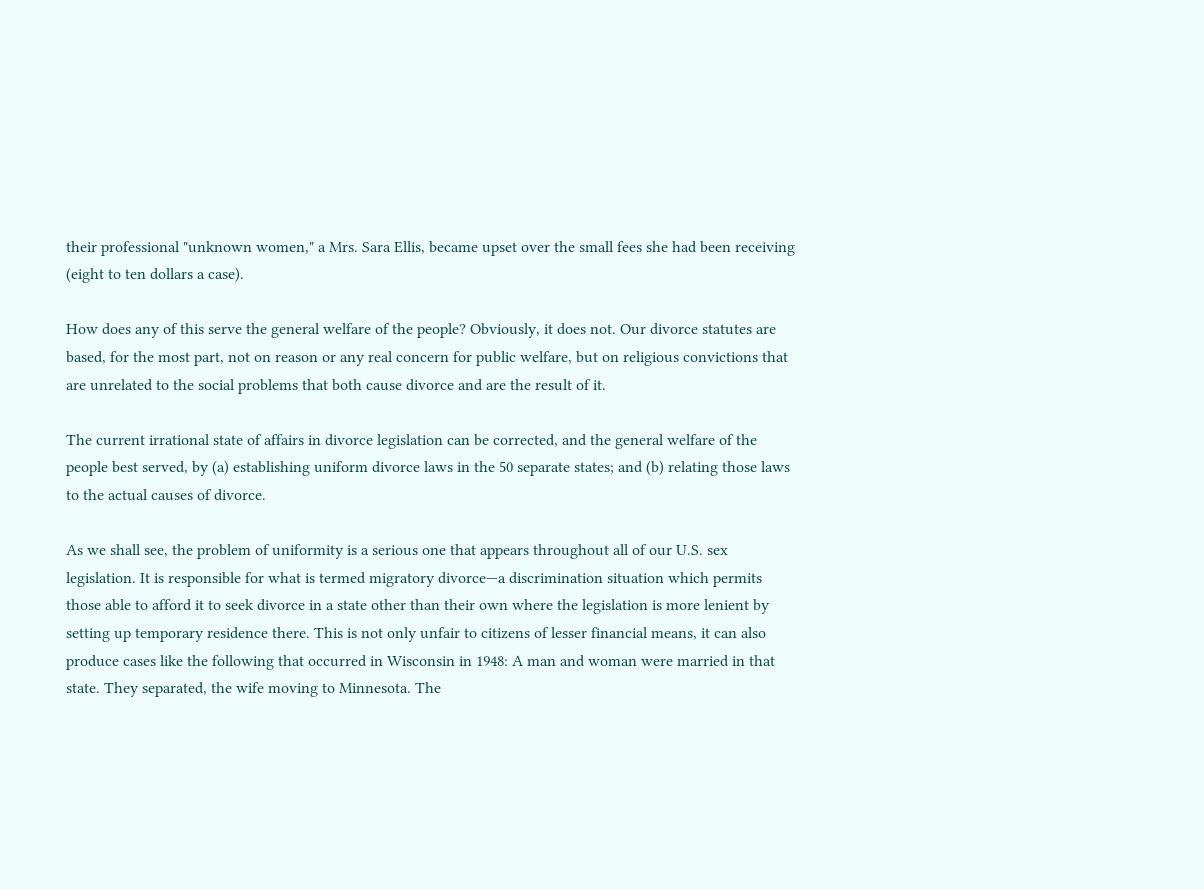their professional "unknown women," a Mrs. Sara Ellis, became upset over the small fees she had been receiving (eight to ten dollars a case).

How does any of this serve the general welfare of the people? Obviously, it does not. Our divorce statutes are based, for the most part, not on reason or any real concern for public welfare, but on religious convictions that are unrelated to the social problems that both cause divorce and are the result of it.

The current irrational state of affairs in divorce legislation can be corrected, and the general welfare of the people best served, by (a) establishing uniform divorce laws in the 50 separate states; and (b) relating those laws to the actual causes of divorce.

As we shall see, the problem of uniformity is a serious one that appears throughout all of our U.S. sex legislation. It is responsible for what is termed migratory divorce—a discrimination situation which permits those able to afford it to seek divorce in a state other than their own where the legislation is more lenient by setting up temporary residence there. This is not only unfair to citizens of lesser financial means, it can also produce cases like the following that occurred in Wisconsin in 1948: A man and woman were married in that state. They separated, the wife moving to Minnesota. The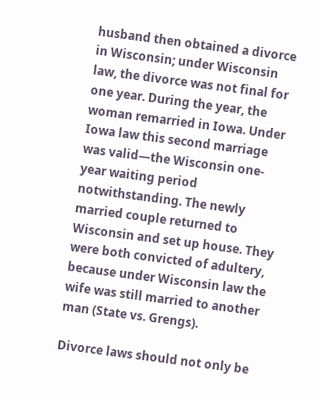husband then obtained a divorce in Wisconsin; under Wisconsin law, the divorce was not final for one year. During the year, the woman remarried in Iowa. Under Iowa law this second marriage was valid—the Wisconsin one-year waiting period notwithstanding. The newly married couple returned to Wisconsin and set up house. They were both convicted of adultery, because under Wisconsin law the wife was still married to another man (State vs. Grengs).

Divorce laws should not only be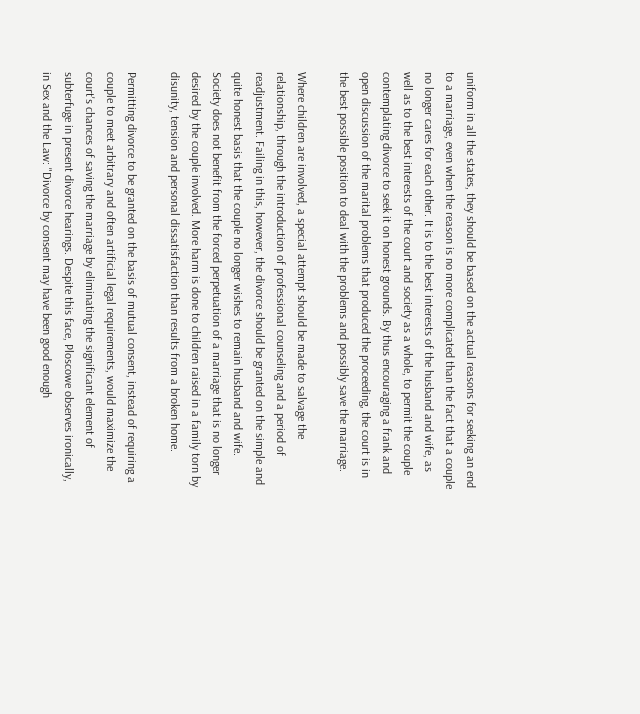uniform in all the states, they should be based on the actual reasons for seeking an end to a marriage, even when the reason is no more complicated than the fact that a couple no longer cares for each other. It is to the best interests of the husband and wife, as well as to the best interests of the court and society as a whole, to permit the couple contemplating divorce to seek it on honest grounds. By thus encouraging a frank and open discussion of the marital problems that produced the proceeding, the court is in the best possible position to deal with the problems and possibly save the marriage.

Where children are involved, a special attempt should be made to salvage the relationship, through the introduction of professional counseling and a period of readjustment. Failing in this, however, the divorce should be granted on the simple and quite honest basis that the couple no longer wishes to remain husband and wife. Society does not benefit from the forced perpetuation of a marriage that is no longer desired by the couple involved. More harm is done to children raised in a family torn by disunity, tension and personal dissatisfaction than results from a broken home.

Permitting divorce to be granted on the basis of mutual consent, instead of requiring a couple to meet arbitrary and often artificial legal requirements, would maximize the court's chances of saving the marriage by eliminating the significant element of subterfuge in present divorce hearings. Despite this face, Ploscowe observes ironically, in Sex and the Law: "Divorce by consent may have been good enough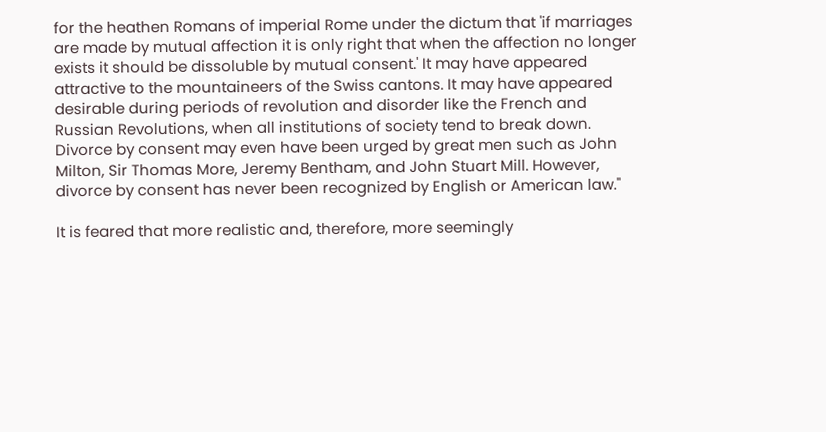for the heathen Romans of imperial Rome under the dictum that 'if marriages are made by mutual affection it is only right that when the affection no longer exists it should be dissoluble by mutual consent.' It may have appeared attractive to the mountaineers of the Swiss cantons. It may have appeared desirable during periods of revolution and disorder like the French and Russian Revolutions, when all institutions of society tend to break down. Divorce by consent may even have been urged by great men such as John Milton, Sir Thomas More, Jeremy Bentham, and John Stuart Mill. However, divorce by consent has never been recognized by English or American law."

It is feared that more realistic and, therefore, more seemingly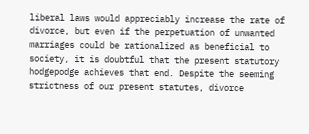liberal laws would appreciably increase the rate of divorce, but even if the perpetuation of unwanted marriages could be rationalized as beneficial to society, it is doubtful that the present statutory hodgepodge achieves that end. Despite the seeming strictness of our present statutes, divorce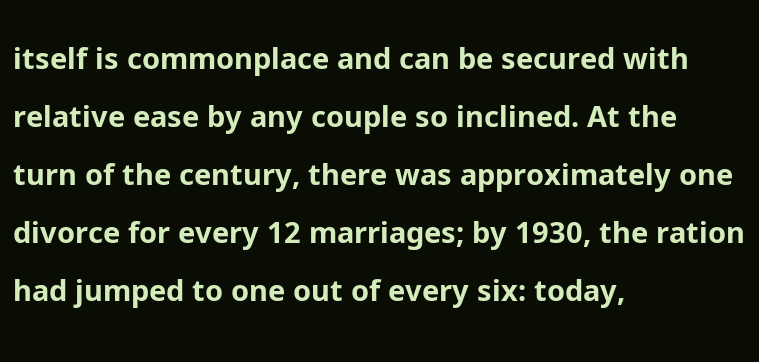itself is commonplace and can be secured with relative ease by any couple so inclined. At the turn of the century, there was approximately one divorce for every 12 marriages; by 1930, the ration had jumped to one out of every six: today,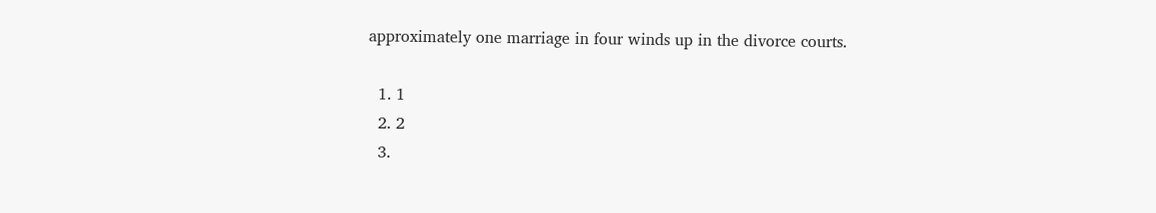approximately one marriage in four winds up in the divorce courts.

  1. 1
  2. 2
  3.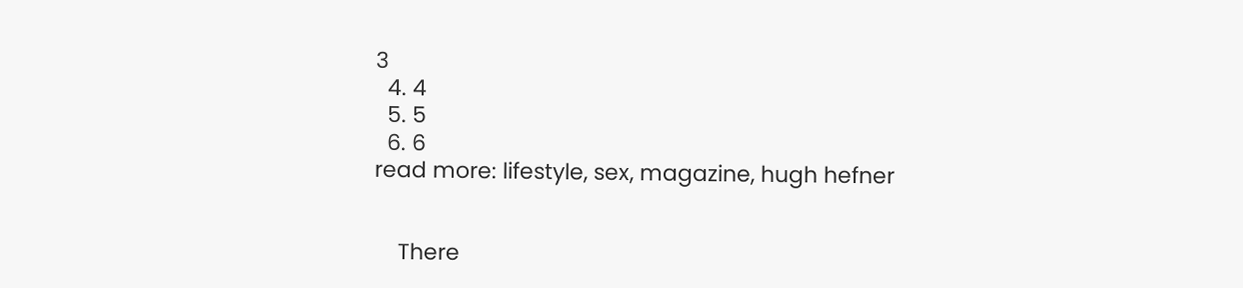3
  4. 4
  5. 5
  6. 6
read more: lifestyle, sex, magazine, hugh hefner


    There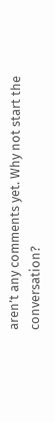aren’t any comments yet. Why not start the conversation?